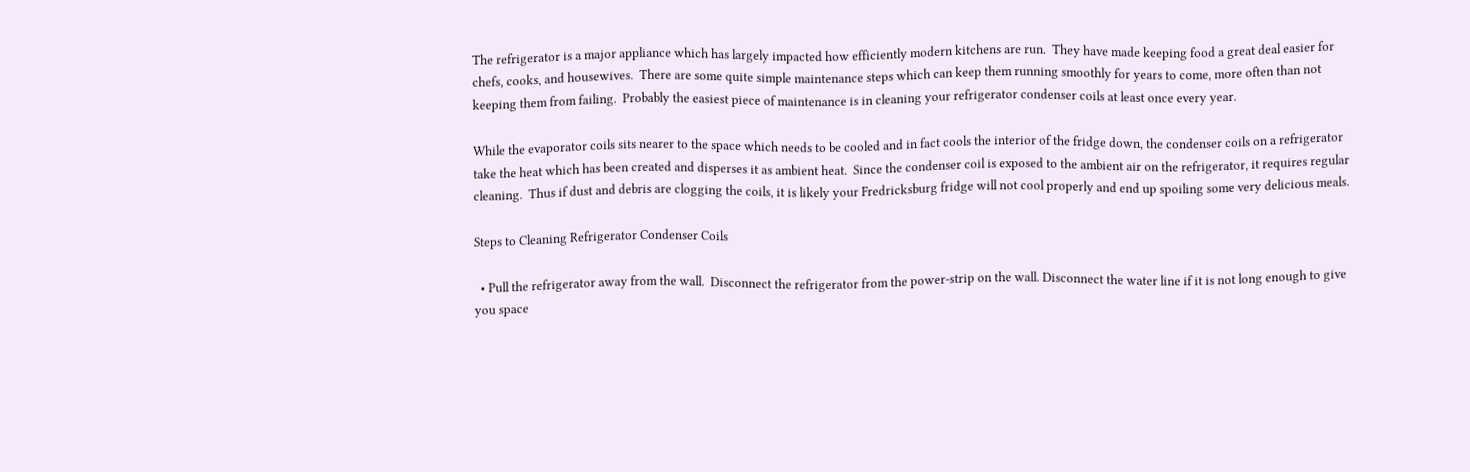The refrigerator is a major appliance which has largely impacted how efficiently modern kitchens are run.  They have made keeping food a great deal easier for chefs, cooks, and housewives.  There are some quite simple maintenance steps which can keep them running smoothly for years to come, more often than not keeping them from failing.  Probably the easiest piece of maintenance is in cleaning your refrigerator condenser coils at least once every year.

While the evaporator coils sits nearer to the space which needs to be cooled and in fact cools the interior of the fridge down, the condenser coils on a refrigerator take the heat which has been created and disperses it as ambient heat.  Since the condenser coil is exposed to the ambient air on the refrigerator, it requires regular cleaning.  Thus if dust and debris are clogging the coils, it is likely your Fredricksburg fridge will not cool properly and end up spoiling some very delicious meals.

Steps to Cleaning Refrigerator Condenser Coils

  • Pull the refrigerator away from the wall.  Disconnect the refrigerator from the power-strip on the wall. Disconnect the water line if it is not long enough to give you space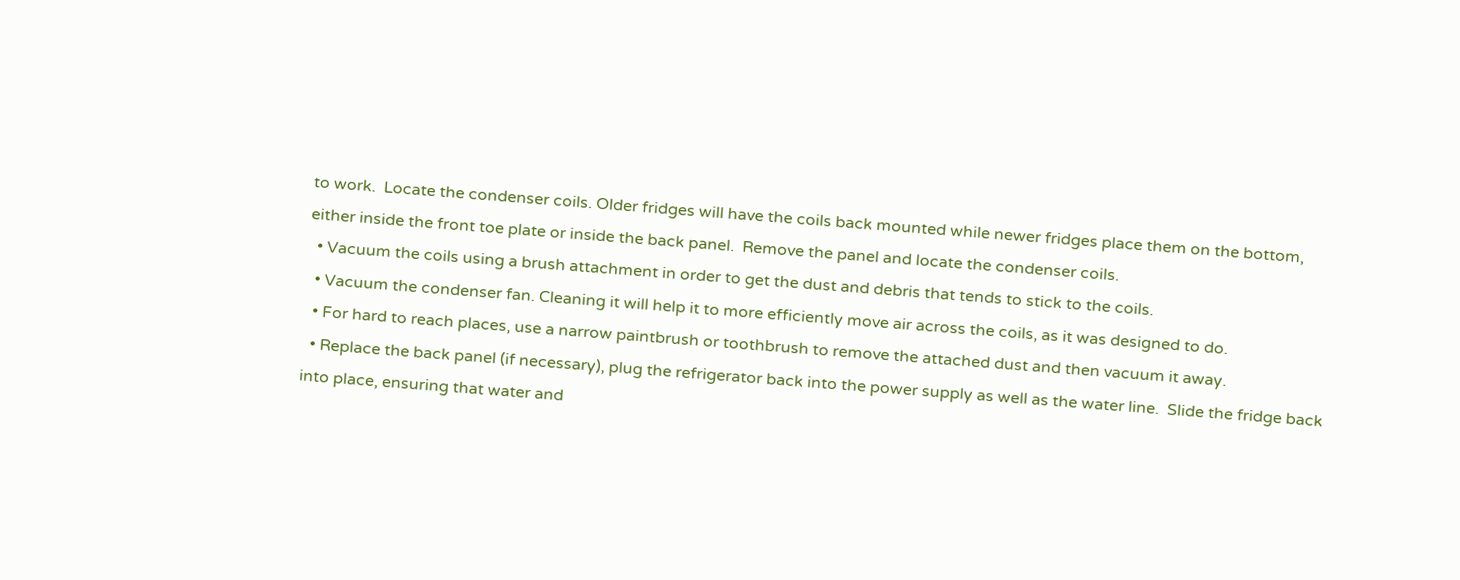to work.  Locate the condenser coils. Older fridges will have the coils back mounted while newer fridges place them on the bottom, either inside the front toe plate or inside the back panel.  Remove the panel and locate the condenser coils.
  • Vacuum the coils using a brush attachment in order to get the dust and debris that tends to stick to the coils.
  • Vacuum the condenser fan. Cleaning it will help it to more efficiently move air across the coils, as it was designed to do.
  • For hard to reach places, use a narrow paintbrush or toothbrush to remove the attached dust and then vacuum it away.
  • Replace the back panel (if necessary), plug the refrigerator back into the power supply as well as the water line.  Slide the fridge back into place, ensuring that water and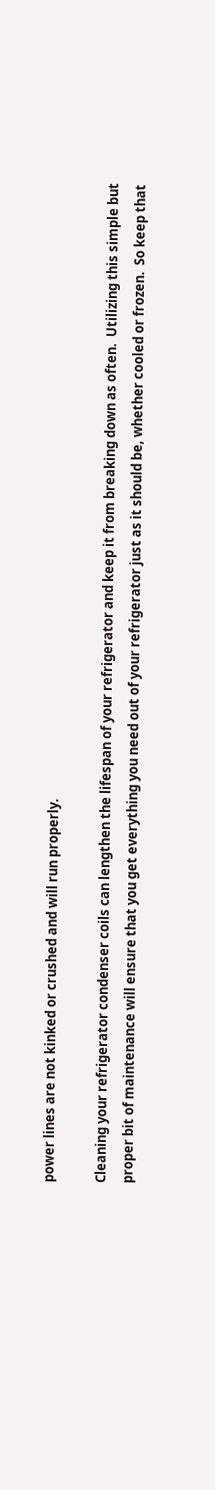power lines are not kinked or crushed and will run properly.

Cleaning your refrigerator condenser coils can lengthen the lifespan of your refrigerator and keep it from breaking down as often.  Utilizing this simple but proper bit of maintenance will ensure that you get everything you need out of your refrigerator just as it should be, whether cooled or frozen.  So keep that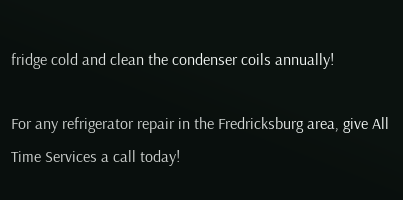fridge cold and clean the condenser coils annually!

For any refrigerator repair in the Fredricksburg area, give All Time Services a call today!